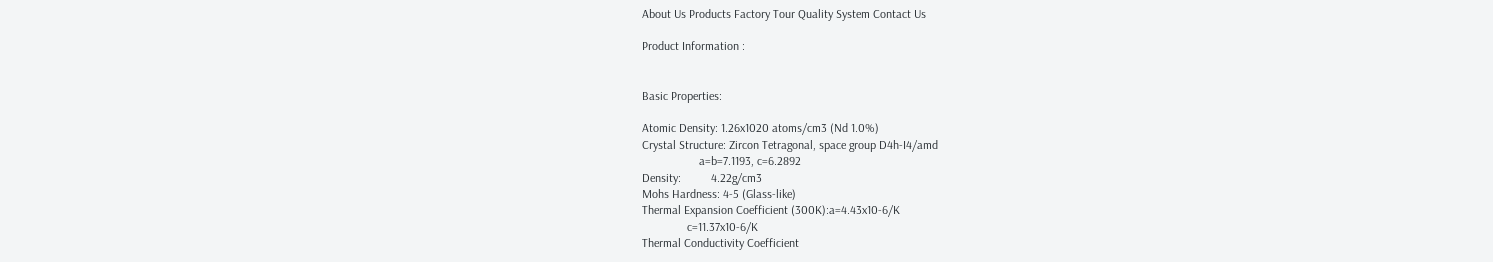About Us Products Factory Tour Quality System Contact Us

Product Information :


Basic Properties:

Atomic Density: 1.26x1020 atoms/cm3 (Nd 1.0%)
Crystal Structure: Zircon Tetragonal, space group D4h-I4/amd
                   a=b=7.1193, c=6.2892
Density:          4.22g/cm3
Mohs Hardness: 4-5 (Glass-like)
Thermal Expansion Coefficient (300K):a=4.43x10-6/K
               c=11.37x10-6/K
Thermal Conductivity Coefficient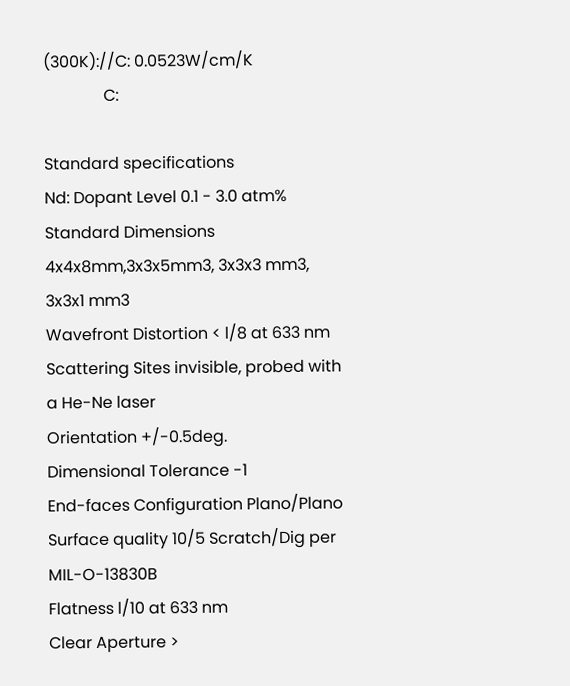(300K)://C: 0.0523W/cm/K
               C:

Standard specifications
Nd: Dopant Level 0.1 - 3.0 atm%
Standard Dimensions 4x4x8mm,3x3x5mm3, 3x3x3 mm3, 3x3x1 mm3
Wavefront Distortion < l/8 at 633 nm
Scattering Sites invisible, probed with a He-Ne laser
Orientation +/-0.5deg.
Dimensional Tolerance -1
End-faces Configuration Plano/Plano
Surface quality 10/5 Scratch/Dig per MIL-O-13830B
Flatness l/10 at 633 nm
Clear Aperture >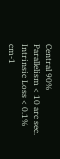Central 90%
Parallelism < 10 arc sec.
Intrinsic Loss < 0.1% cm-1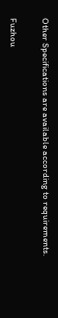Other Specifications are available according to requirements.


Fuzhou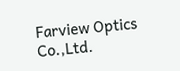Farview Optics Co.,Ltd.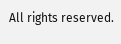All rights reserved.